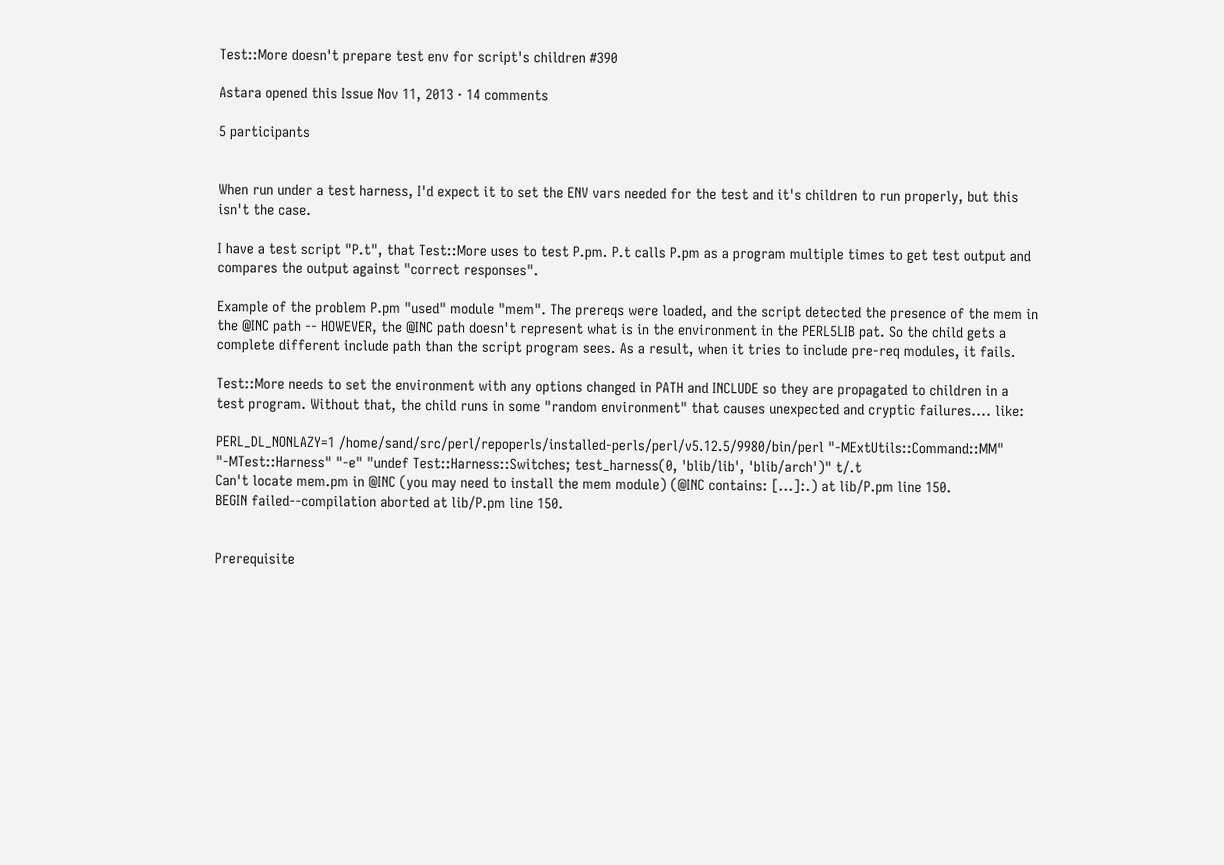Test::More doesn't prepare test env for script's children #390

Astara opened this Issue Nov 11, 2013 · 14 comments

5 participants


When run under a test harness, I'd expect it to set the ENV vars needed for the test and it's children to run properly, but this isn't the case.

I have a test script "P.t", that Test::More uses to test P.pm. P.t calls P.pm as a program multiple times to get test output and compares the output against "correct responses".

Example of the problem P.pm "used" module "mem". The prereqs were loaded, and the script detected the presence of the mem in the @INC path -- HOWEVER, the @INC path doesn't represent what is in the environment in the PERL5LIB pat. So the child gets a complete different include path than the script program sees. As a result, when it tries to include pre-req modules, it fails.

Test::More needs to set the environment with any options changed in PATH and INCLUDE so they are propagated to children in a test program. Without that, the child runs in some "random environment" that causes unexpected and cryptic failures.... like:

PERL_DL_NONLAZY=1 /home/sand/src/perl/repoperls/installed-perls/perl/v5.12.5/9980/bin/perl "-MExtUtils::Command::MM" "-MTest::Harness" "-e" "undef Test::Harness::Switches; test_harness(0, 'blib/lib', 'blib/arch')" t/.t
Can't locate mem.pm in @INC (you may need to install the mem module) (@INC contains: [...]:.) at lib/P.pm line 150.
BEGIN failed--compilation aborted at lib/P.pm line 150.


Prerequisite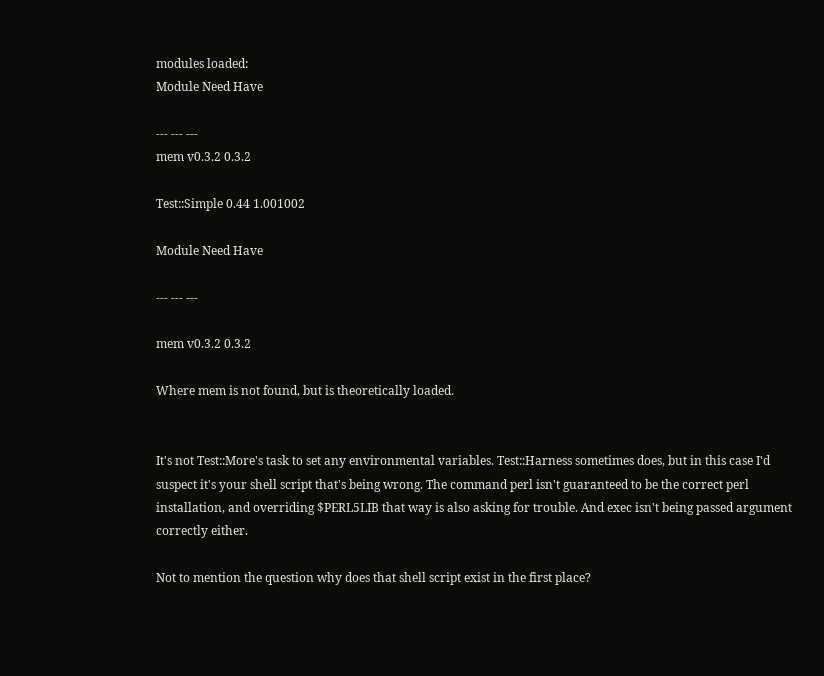modules loaded:
Module Need Have

--- --- ---
mem v0.3.2 0.3.2

Test::Simple 0.44 1.001002

Module Need Have

--- --- ---

mem v0.3.2 0.3.2

Where mem is not found, but is theoretically loaded.


It's not Test::More's task to set any environmental variables. Test::Harness sometimes does, but in this case I'd suspect it's your shell script that's being wrong. The command perl isn't guaranteed to be the correct perl installation, and overriding $PERL5LIB that way is also asking for trouble. And exec isn't being passed argument correctly either.

Not to mention the question why does that shell script exist in the first place?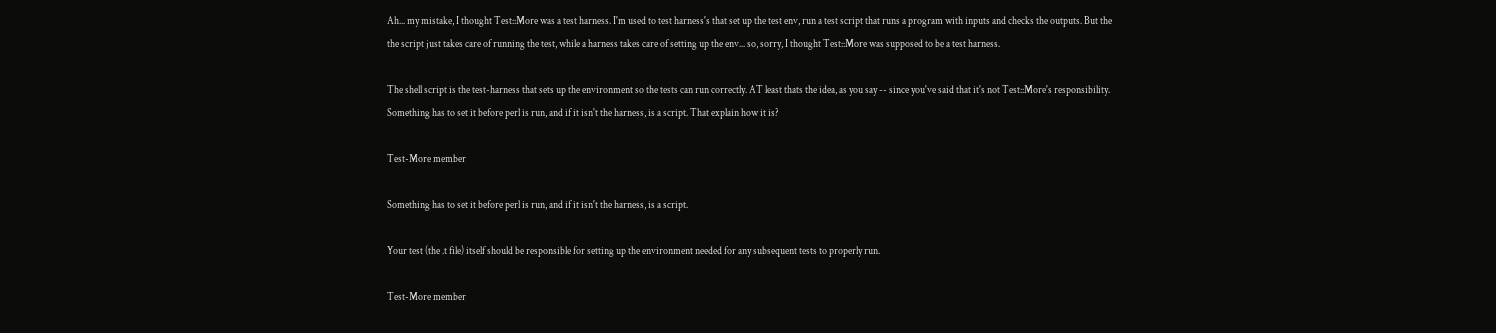Ah... my mistake, I thought Test::More was a test harness. I'm used to test harness's that set up the test env, run a test script that runs a program with inputs and checks the outputs. But the the script just takes care of running the test, while a harness takes care of setting up the env... so, sorry, I thought Test::More was supposed to be a test harness.

The shell script is the test-harness that sets up the environment so the tests can run correctly. AT least thats the idea, as you say -- since you've said that it's not Test::More's responsibility. Something has to set it before perl is run, and if it isn't the harness, is a script. That explain how it is?

Test-More member

Something has to set it before perl is run, and if it isn't the harness, is a script.

Your test (the .t file) itself should be responsible for setting up the environment needed for any subsequent tests to properly run.

Test-More member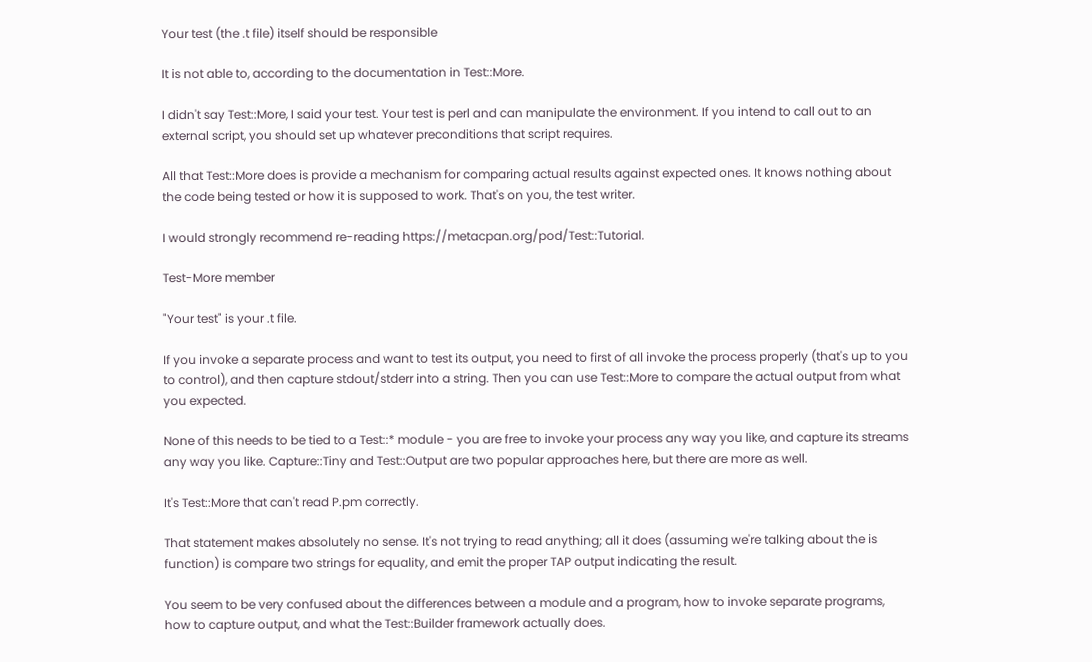Your test (the .t file) itself should be responsible

It is not able to, according to the documentation in Test::More.

I didn't say Test::More, I said your test. Your test is perl and can manipulate the environment. If you intend to call out to an external script, you should set up whatever preconditions that script requires.

All that Test::More does is provide a mechanism for comparing actual results against expected ones. It knows nothing about the code being tested or how it is supposed to work. That's on you, the test writer.

I would strongly recommend re-reading https://metacpan.org/pod/Test::Tutorial.

Test-More member

"Your test" is your .t file.

If you invoke a separate process and want to test its output, you need to first of all invoke the process properly (that's up to you to control), and then capture stdout/stderr into a string. Then you can use Test::More to compare the actual output from what you expected.

None of this needs to be tied to a Test::* module - you are free to invoke your process any way you like, and capture its streams any way you like. Capture::Tiny and Test::Output are two popular approaches here, but there are more as well.

It's Test::More that can't read P.pm correctly.

That statement makes absolutely no sense. It's not trying to read anything; all it does (assuming we're talking about the is function) is compare two strings for equality, and emit the proper TAP output indicating the result.

You seem to be very confused about the differences between a module and a program, how to invoke separate programs, how to capture output, and what the Test::Builder framework actually does.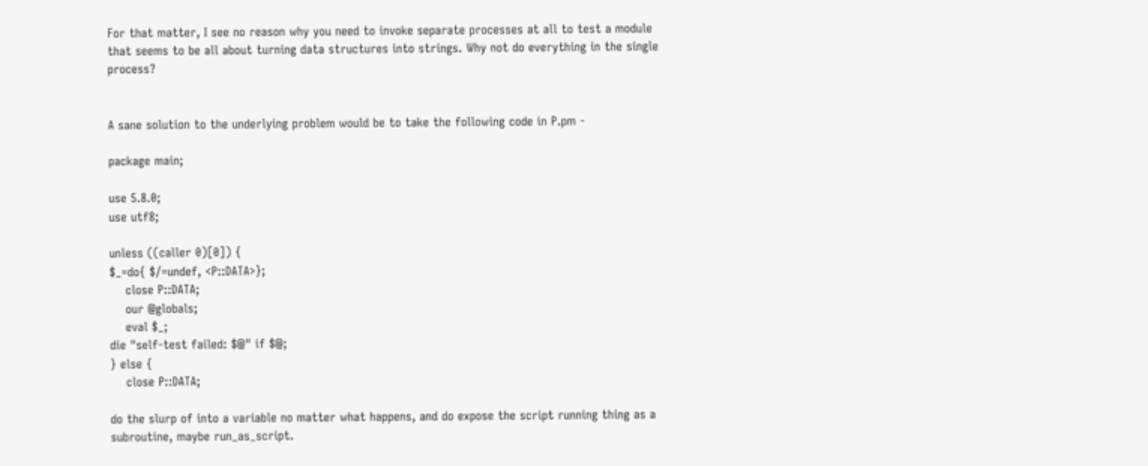For that matter, I see no reason why you need to invoke separate processes at all to test a module that seems to be all about turning data structures into strings. Why not do everything in the single process?


A sane solution to the underlying problem would be to take the following code in P.pm -

package main;

use 5.8.0;
use utf8;

unless ((caller 0)[0]) {
$_=do{ $/=undef, <P::DATA>};
    close P::DATA;
    our @globals;
    eval $_;
die "self-test failed: $@" if $@;
} else {
    close P::DATA;

do the slurp of into a variable no matter what happens, and do expose the script running thing as a subroutine, maybe run_as_script.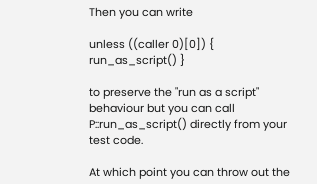Then you can write

unless ((caller 0)[0]) { run_as_script() }

to preserve the "run as a script" behaviour but you can call P::run_as_script() directly from your test code.

At which point you can throw out the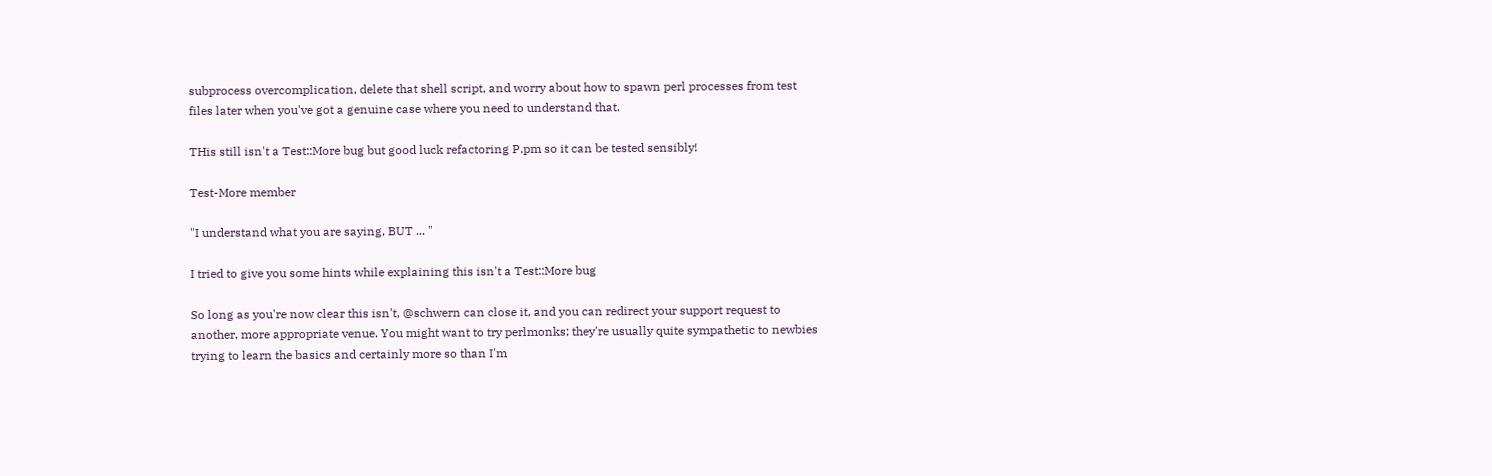subprocess overcomplication, delete that shell script, and worry about how to spawn perl processes from test files later when you've got a genuine case where you need to understand that.

THis still isn't a Test::More bug but good luck refactoring P.pm so it can be tested sensibly!

Test-More member

"I understand what you are saying, BUT ... "

I tried to give you some hints while explaining this isn't a Test::More bug

So long as you're now clear this isn't, @schwern can close it, and you can redirect your support request to another, more appropriate venue. You might want to try perlmonks; they're usually quite sympathetic to newbies trying to learn the basics and certainly more so than I'm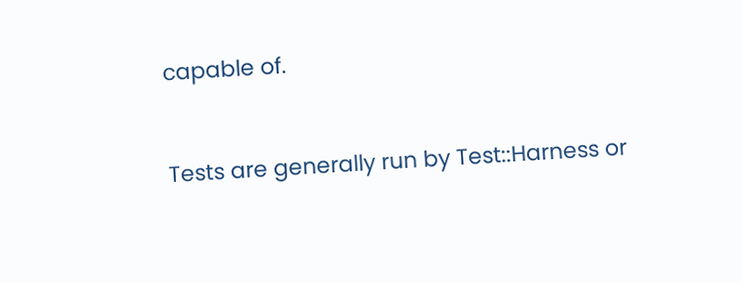capable of.


Tests are generally run by Test::Harness or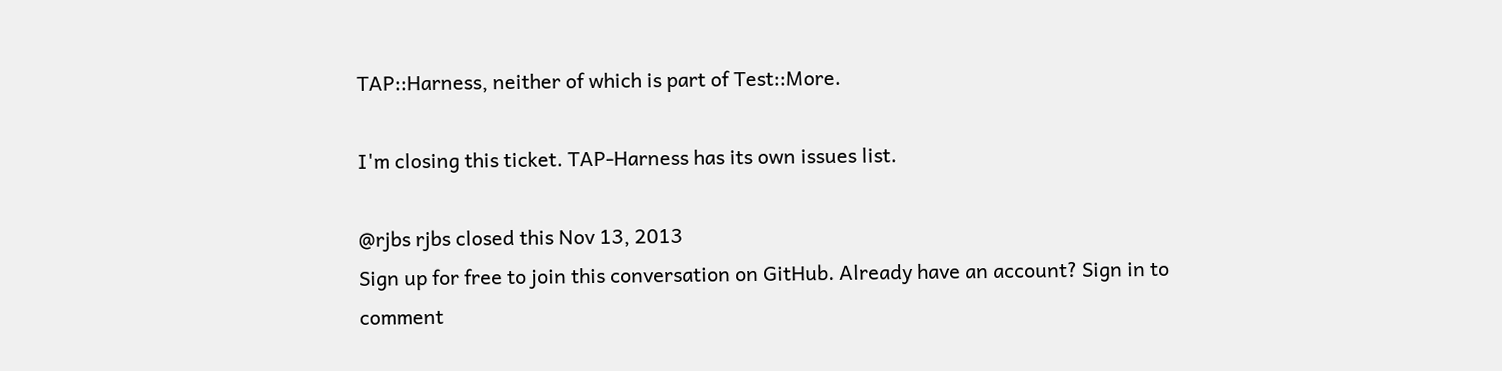TAP::Harness, neither of which is part of Test::More.

I'm closing this ticket. TAP-Harness has its own issues list.

@rjbs rjbs closed this Nov 13, 2013
Sign up for free to join this conversation on GitHub. Already have an account? Sign in to comment